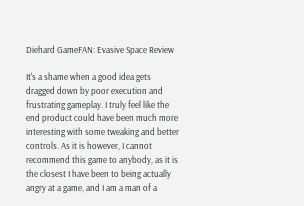Diehard GameFAN: Evasive Space Review

It's a shame when a good idea gets dragged down by poor execution and frustrating gameplay. I truly feel like the end product could have been much more interesting with some tweaking and better controls. As it is however, I cannot recommend this game to anybody, as it is the closest I have been to being actually angry at a game, and I am a man of a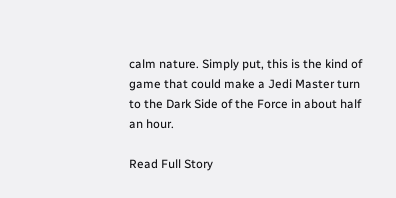calm nature. Simply put, this is the kind of game that could make a Jedi Master turn to the Dark Side of the Force in about half an hour.

Read Full Story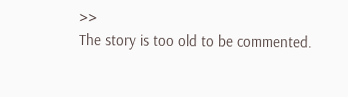>>
The story is too old to be commented.